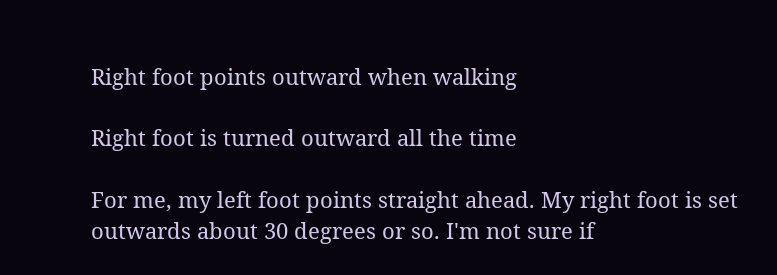Right foot points outward when walking

Right foot is turned outward all the time

For me, my left foot points straight ahead. My right foot is set outwards about 30 degrees or so. I'm not sure if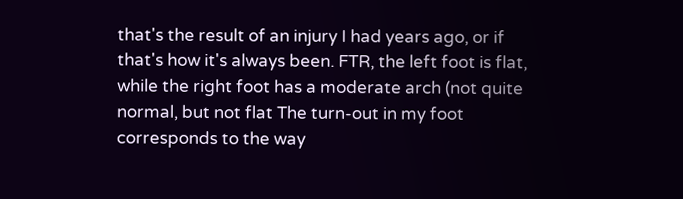that's the result of an injury I had years ago, or if that's how it's always been. FTR, the left foot is flat, while the right foot has a moderate arch (not quite normal, but not flat The turn-out in my foot corresponds to the way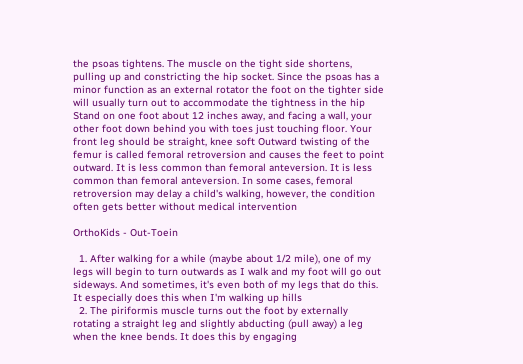the psoas tightens. The muscle on the tight side shortens, pulling up and constricting the hip socket. Since the psoas has a minor function as an external rotator the foot on the tighter side will usually turn out to accommodate the tightness in the hip Stand on one foot about 12 inches away, and facing a wall, your other foot down behind you with toes just touching floor. Your front leg should be straight, knee soft Outward twisting of the femur is called femoral retroversion and causes the feet to point outward. It is less common than femoral anteversion. It is less common than femoral anteversion. In some cases, femoral retroversion may delay a child's walking, however, the condition often gets better without medical intervention

OrthoKids - Out-Toein

  1. After walking for a while (maybe about 1/2 mile), one of my legs will begin to turn outwards as I walk and my foot will go out sideways. And sometimes, it's even both of my legs that do this. It especially does this when I'm walking up hills
  2. The piriformis muscle turns out the foot by externally rotating a straight leg and slightly abducting (pull away) a leg when the knee bends. It does this by engaging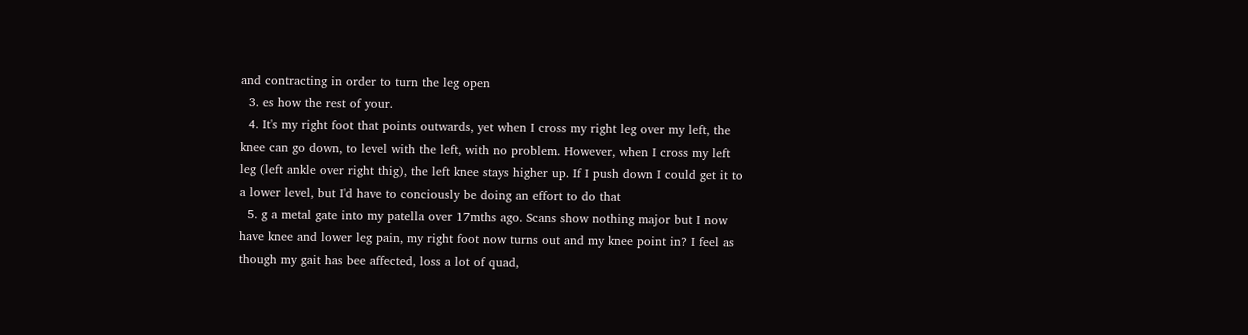and contracting in order to turn the leg open
  3. es how the rest of your.
  4. It's my right foot that points outwards, yet when I cross my right leg over my left, the knee can go down, to level with the left, with no problem. However, when I cross my left leg (left ankle over right thig), the left knee stays higher up. If I push down I could get it to a lower level, but I'd have to conciously be doing an effort to do that
  5. g a metal gate into my patella over 17mths ago. Scans show nothing major but I now have knee and lower leg pain, my right foot now turns out and my knee point in? I feel as though my gait has bee affected, loss a lot of quad,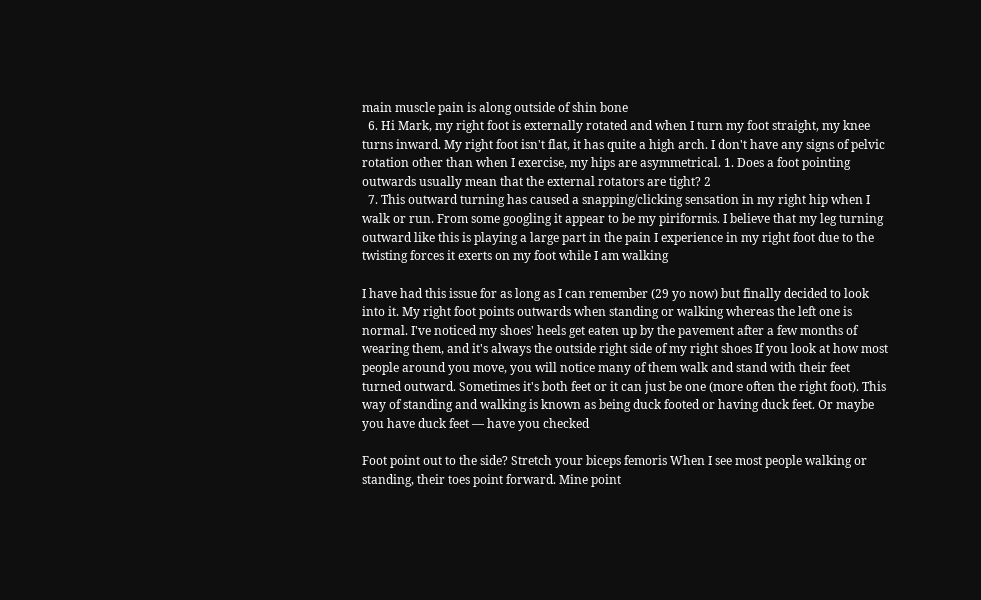main muscle pain is along outside of shin bone
  6. Hi Mark, my right foot is externally rotated and when I turn my foot straight, my knee turns inward. My right foot isn't flat, it has quite a high arch. I don't have any signs of pelvic rotation other than when I exercise, my hips are asymmetrical. 1. Does a foot pointing outwards usually mean that the external rotators are tight? 2
  7. This outward turning has caused a snapping/clicking sensation in my right hip when I walk or run. From some googling it appear to be my piriformis. I believe that my leg turning outward like this is playing a large part in the pain I experience in my right foot due to the twisting forces it exerts on my foot while I am walking

I have had this issue for as long as I can remember (29 yo now) but finally decided to look into it. My right foot points outwards when standing or walking whereas the left one is normal. I've noticed my shoes' heels get eaten up by the pavement after a few months of wearing them, and it's always the outside right side of my right shoes If you look at how most people around you move, you will notice many of them walk and stand with their feet turned outward. Sometimes it's both feet or it can just be one (more often the right foot). This way of standing and walking is known as being duck footed or having duck feet. Or maybe you have duck feet — have you checked

Foot point out to the side? Stretch your biceps femoris When I see most people walking or standing, their toes point forward. Mine point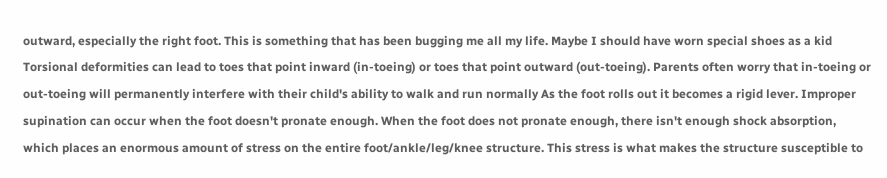outward, especially the right foot. This is something that has been bugging me all my life. Maybe I should have worn special shoes as a kid Torsional deformities can lead to toes that point inward (in-toeing) or toes that point outward (out-toeing). Parents often worry that in-toeing or out-toeing will permanently interfere with their child's ability to walk and run normally As the foot rolls out it becomes a rigid lever. Improper supination can occur when the foot doesn't pronate enough. When the foot does not pronate enough, there isn't enough shock absorption, which places an enormous amount of stress on the entire foot/ankle/leg/knee structure. This stress is what makes the structure susceptible to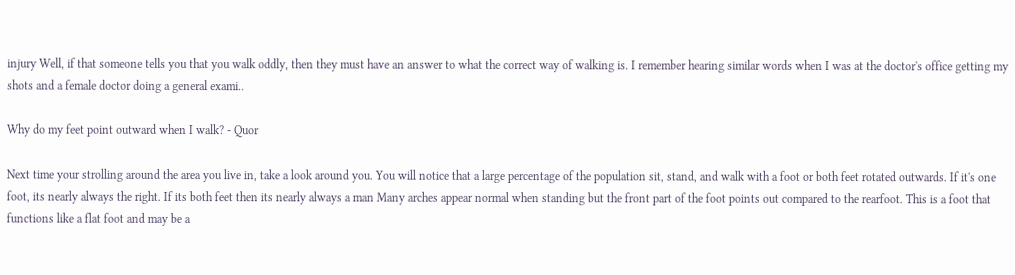injury Well, if that someone tells you that you walk oddly, then they must have an answer to what the correct way of walking is. I remember hearing similar words when I was at the doctor's office getting my shots and a female doctor doing a general exami..

Why do my feet point outward when I walk? - Quor

Next time your strolling around the area you live in, take a look around you. You will notice that a large percentage of the population sit, stand, and walk with a foot or both feet rotated outwards. If it's one foot, its nearly always the right. If its both feet then its nearly always a man Many arches appear normal when standing but the front part of the foot points out compared to the rearfoot. This is a foot that functions like a flat foot and may be a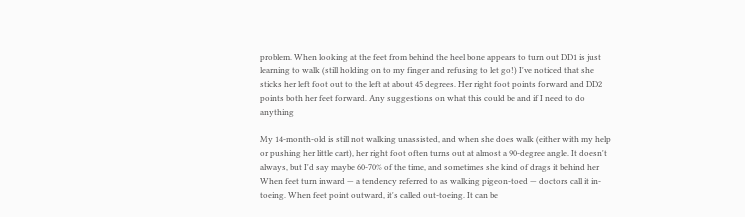problem. When looking at the feet from behind the heel bone appears to turn out DD1 is just learning to walk (still holding on to my finger and refusing to let go!) I've noticed that she sticks her left foot out to the left at about 45 degrees. Her right foot points forward and DD2 points both her feet forward. Any suggestions on what this could be and if I need to do anything

My 14-month-old is still not walking unassisted, and when she does walk (either with my help or pushing her little cart), her right foot often turns out at almost a 90-degree angle. It doesn't always, but I'd say maybe 60-70% of the time, and sometimes she kind of drags it behind her When feet turn inward — a tendency referred to as walking pigeon-toed — doctors call it in-toeing. When feet point outward, it's called out-toeing. It can be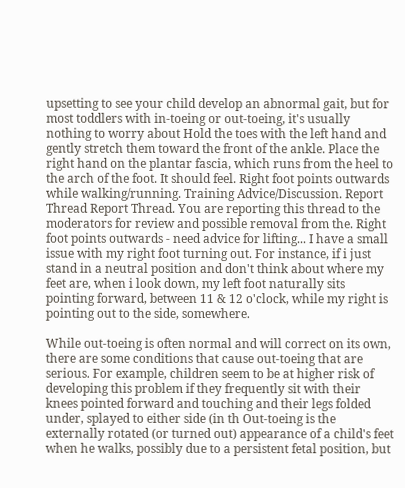upsetting to see your child develop an abnormal gait, but for most toddlers with in-toeing or out-toeing, it's usually nothing to worry about Hold the toes with the left hand and gently stretch them toward the front of the ankle. Place the right hand on the plantar fascia, which runs from the heel to the arch of the foot. It should feel. Right foot points outwards while walking/running. Training Advice/Discussion. Report Thread Report Thread. You are reporting this thread to the moderators for review and possible removal from the. Right foot points outwards - need advice for lifting... I have a small issue with my right foot turning out. For instance, if i just stand in a neutral position and don't think about where my feet are, when i look down, my left foot naturally sits pointing forward, between 11 & 12 o'clock, while my right is pointing out to the side, somewhere.

While out-toeing is often normal and will correct on its own, there are some conditions that cause out-toeing that are serious. For example, children seem to be at higher risk of developing this problem if they frequently sit with their knees pointed forward and touching and their legs folded under, splayed to either side (in th Out-toeing is the externally rotated (or turned out) appearance of a child's feet when he walks, possibly due to a persistent fetal position, but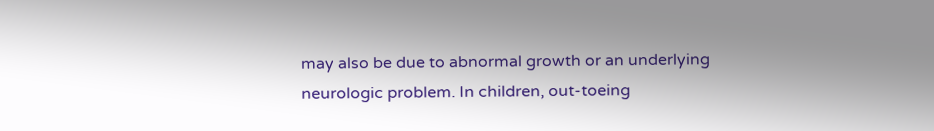may also be due to abnormal growth or an underlying neurologic problem. In children, out-toeing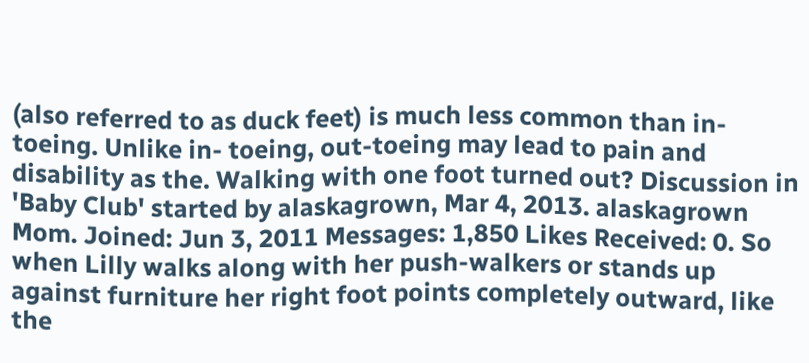(also referred to as duck feet) is much less common than in-toeing. Unlike in- toeing, out-toeing may lead to pain and disability as the. Walking with one foot turned out? Discussion in 'Baby Club' started by alaskagrown, Mar 4, 2013. alaskagrown Mom. Joined: Jun 3, 2011 Messages: 1,850 Likes Received: 0. So when Lilly walks along with her push-walkers or stands up against furniture her right foot points completely outward, like the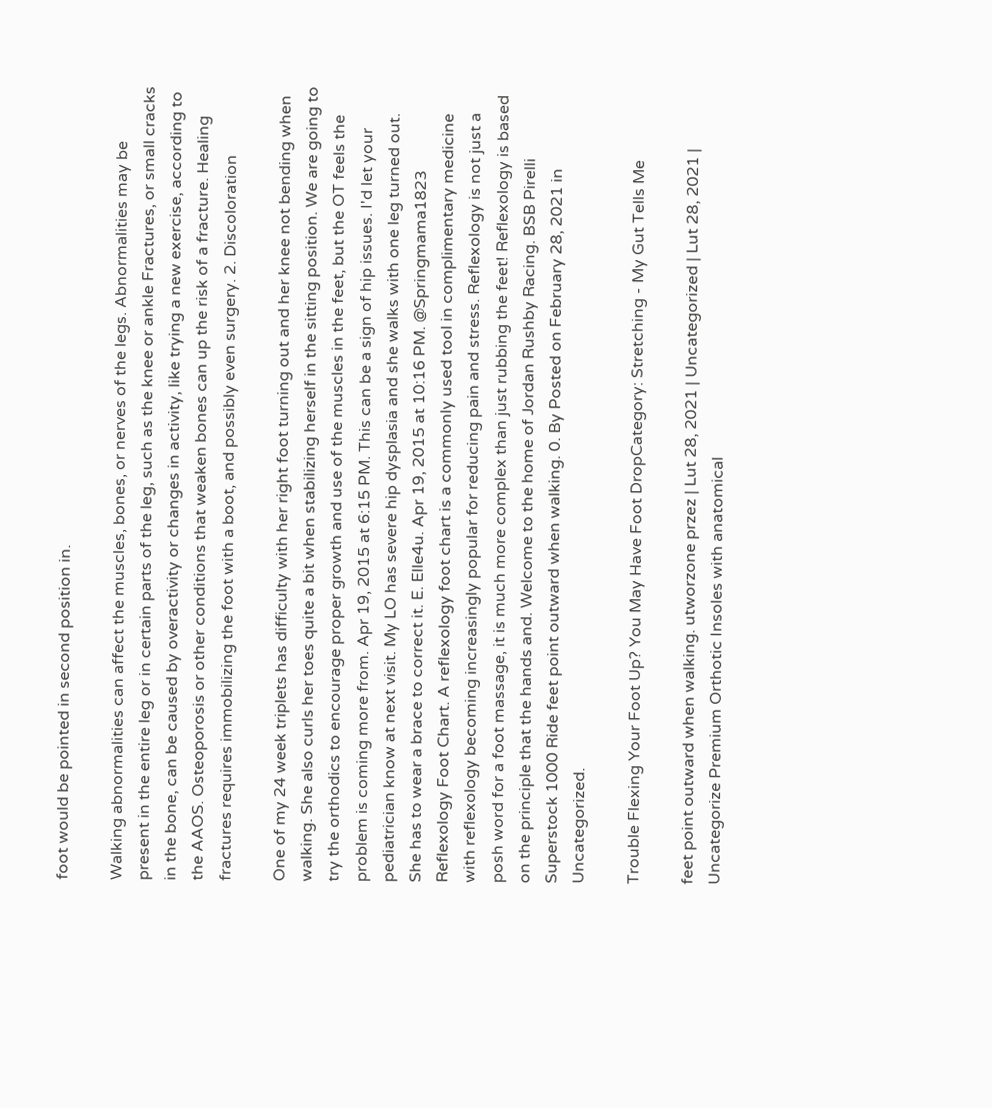foot would be pointed in second position in.

Walking abnormalities can affect the muscles, bones, or nerves of the legs. Abnormalities may be present in the entire leg or in certain parts of the leg, such as the knee or ankle Fractures, or small cracks in the bone, can be caused by overactivity or changes in activity, like trying a new exercise, according to the AAOS. Osteoporosis or other conditions that weaken bones can up the risk of a fracture. Healing fractures requires immobilizing the foot with a boot, and possibly even surgery. 2. Discoloration

One of my 24 week triplets has difficulty with her right foot turning out and her knee not bending when walking. She also curls her toes quite a bit when stabilizing herself in the sitting position. We are going to try the orthodics to encourage proper growth and use of the muscles in the feet, but the OT feels the problem is coming more from. Apr 19, 2015 at 6:15 PM. This can be a sign of hip issues. I'd let your pediatrician know at next visit. My LO has severe hip dysplasia and she walks with one leg turned out. She has to wear a brace to correct it. E. Elle4u. Apr 19, 2015 at 10:16 PM. @Springmama1823 Reflexology Foot Chart. A reflexology foot chart is a commonly used tool in complimentary medicine with reflexology becoming increasingly popular for reducing pain and stress. Reflexology is not just a posh word for a foot massage, it is much more complex than just rubbing the feet! Reflexology is based on the principle that the hands and. Welcome to the home of Jordan Rushby Racing. BSB Pirelli Superstock 1000 Ride feet point outward when walking. 0. By Posted on February 28, 2021 in Uncategorized.

Trouble Flexing Your Foot Up? You May Have Foot DropCategory: Stretching - My Gut Tells Me

feet point outward when walking. utworzone przez | Lut 28, 2021 | Uncategorized | Lut 28, 2021 | Uncategorize Premium Orthotic Insoles with anatomical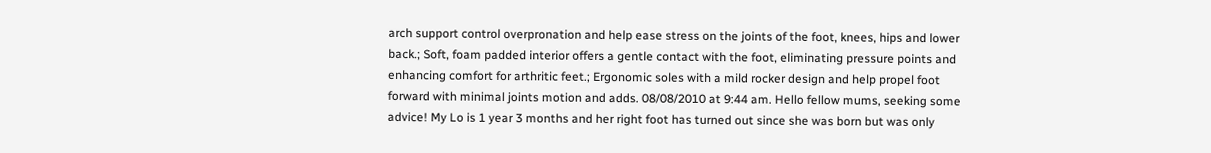arch support control overpronation and help ease stress on the joints of the foot, knees, hips and lower back.; Soft, foam padded interior offers a gentle contact with the foot, eliminating pressure points and enhancing comfort for arthritic feet.; Ergonomic soles with a mild rocker design and help propel foot forward with minimal joints motion and adds. 08/08/2010 at 9:44 am. Hello fellow mums, seeking some advice! My Lo is 1 year 3 months and her right foot has turned out since she was born but was only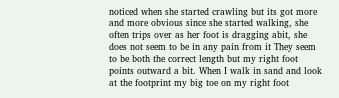noticed when she started crawling but its got more and more obvious since she started walking, she often trips over as her foot is dragging abit, she does not seem to be in any pain from it They seem to be both the correct length but my right foot points outward a bit. When I walk in sand and look at the footprint my big toe on my right foot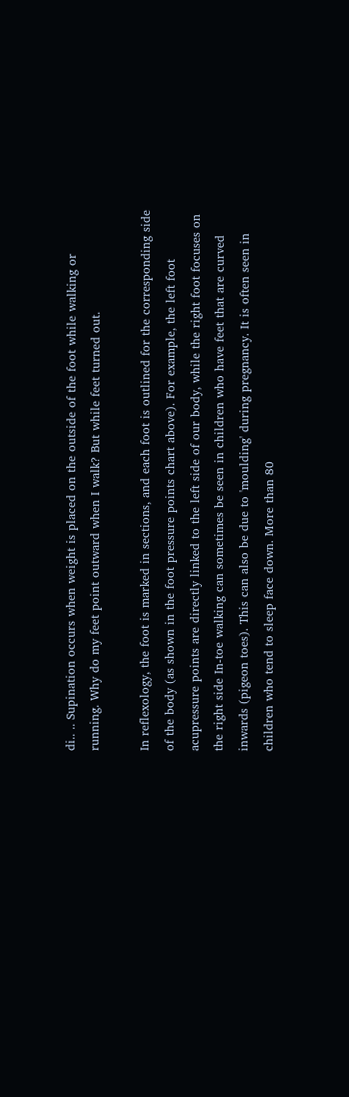di.. .. Supination occurs when weight is placed on the outside of the foot while walking or running. Why do my feet point outward when I walk? But while feet turned out.

In reflexology, the foot is marked in sections, and each foot is outlined for the corresponding side of the body (as shown in the foot pressure points chart above). For example, the left foot acupressure points are directly linked to the left side of our body, while the right foot focuses on the right side In-toe walking can sometimes be seen in children who have feet that are curved inwards (pigeon toes). This can also be due to 'moulding' during pregnancy. It is often seen in children who tend to sleep face down. More than 80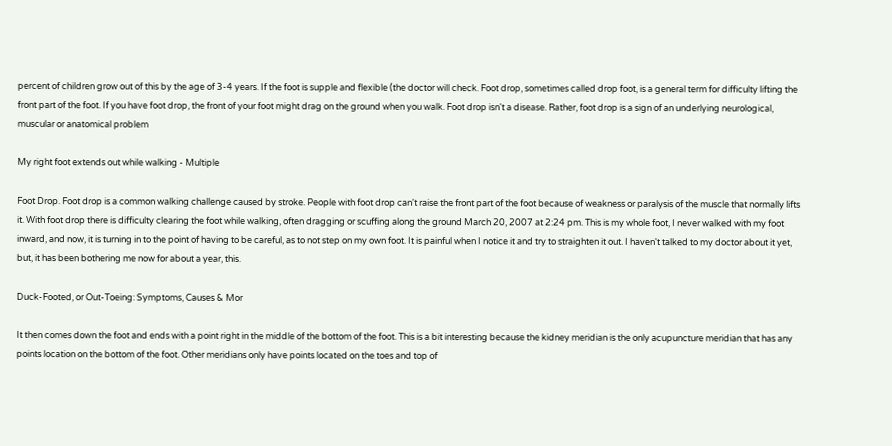percent of children grow out of this by the age of 3-4 years. If the foot is supple and flexible (the doctor will check. Foot drop, sometimes called drop foot, is a general term for difficulty lifting the front part of the foot. If you have foot drop, the front of your foot might drag on the ground when you walk. Foot drop isn't a disease. Rather, foot drop is a sign of an underlying neurological, muscular or anatomical problem

My right foot extends out while walking - Multiple

Foot Drop. Foot drop is a common walking challenge caused by stroke. People with foot drop can't raise the front part of the foot because of weakness or paralysis of the muscle that normally lifts it. With foot drop there is difficulty clearing the foot while walking, often dragging or scuffing along the ground March 20, 2007 at 2:24 pm. This is my whole foot, I never walked with my foot inward, and now, it is turning in to the point of having to be careful, as to not step on my own foot. It is painful when I notice it and try to straighten it out. I haven't talked to my doctor about it yet, but, it has been bothering me now for about a year, this.

Duck-Footed, or Out-Toeing: Symptoms, Causes & Mor

It then comes down the foot and ends with a point right in the middle of the bottom of the foot. This is a bit interesting because the kidney meridian is the only acupuncture meridian that has any points location on the bottom of the foot. Other meridians only have points located on the toes and top of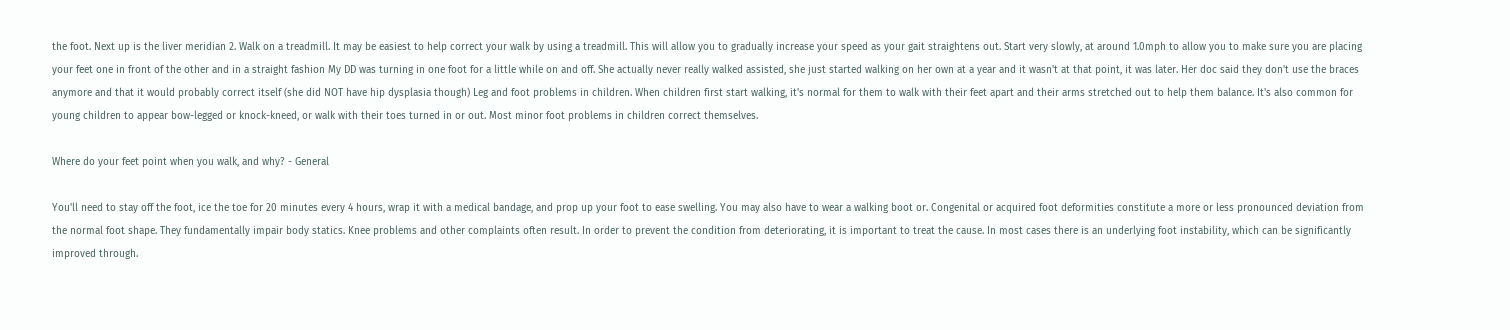the foot. Next up is the liver meridian 2. Walk on a treadmill. It may be easiest to help correct your walk by using a treadmill. This will allow you to gradually increase your speed as your gait straightens out. Start very slowly, at around 1.0mph to allow you to make sure you are placing your feet one in front of the other and in a straight fashion My DD was turning in one foot for a little while on and off. She actually never really walked assisted, she just started walking on her own at a year and it wasn't at that point, it was later. Her doc said they don't use the braces anymore and that it would probably correct itself (she did NOT have hip dysplasia though) Leg and foot problems in children. When children first start walking, it's normal for them to walk with their feet apart and their arms stretched out to help them balance. It's also common for young children to appear bow-legged or knock-kneed, or walk with their toes turned in or out. Most minor foot problems in children correct themselves.

Where do your feet point when you walk, and why? - General

You'll need to stay off the foot, ice the toe for 20 minutes every 4 hours, wrap it with a medical bandage, and prop up your foot to ease swelling. You may also have to wear a walking boot or. Congenital or acquired foot deformities constitute a more or less pronounced deviation from the normal foot shape. They fundamentally impair body statics. Knee problems and other complaints often result. In order to prevent the condition from deteriorating, it is important to treat the cause. In most cases there is an underlying foot instability, which can be significantly improved through.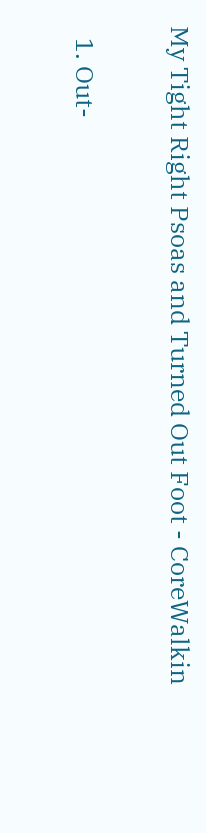My Tight Right Psoas and Turned Out Foot - CoreWalkin

  1. Out-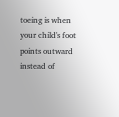toeing is when your child's foot points outward instead of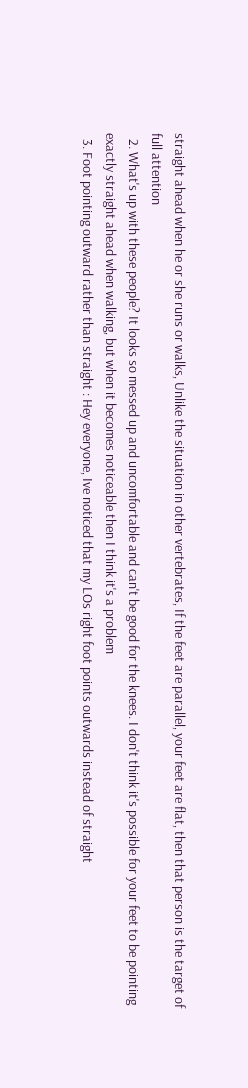straight ahead when he or she runs or walks, Unlike the situation in other vertebrates, If the feet are parallel, your feet are flat, then that person is the target of full attention
  2. What's up with these people? It looks so messed up and uncomfortable and can't be good for the knees. I don't think it's possible for your feet to be pointing exactly straight ahead when walking, but when it becomes noticeable then I think it's a problem
  3. Foot pointing outward rather than straight : Hey everyone, Ive noticed that my LOs right foot points outwards instead of straight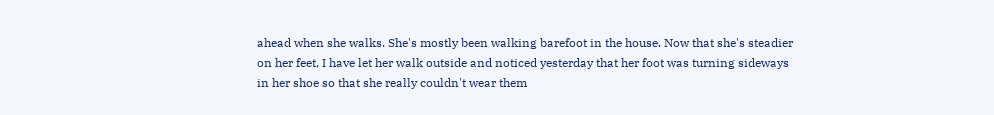ahead when she walks. She's mostly been walking barefoot in the house. Now that she's steadier on her feet, I have let her walk outside and noticed yesterday that her foot was turning sideways in her shoe so that she really couldn't wear them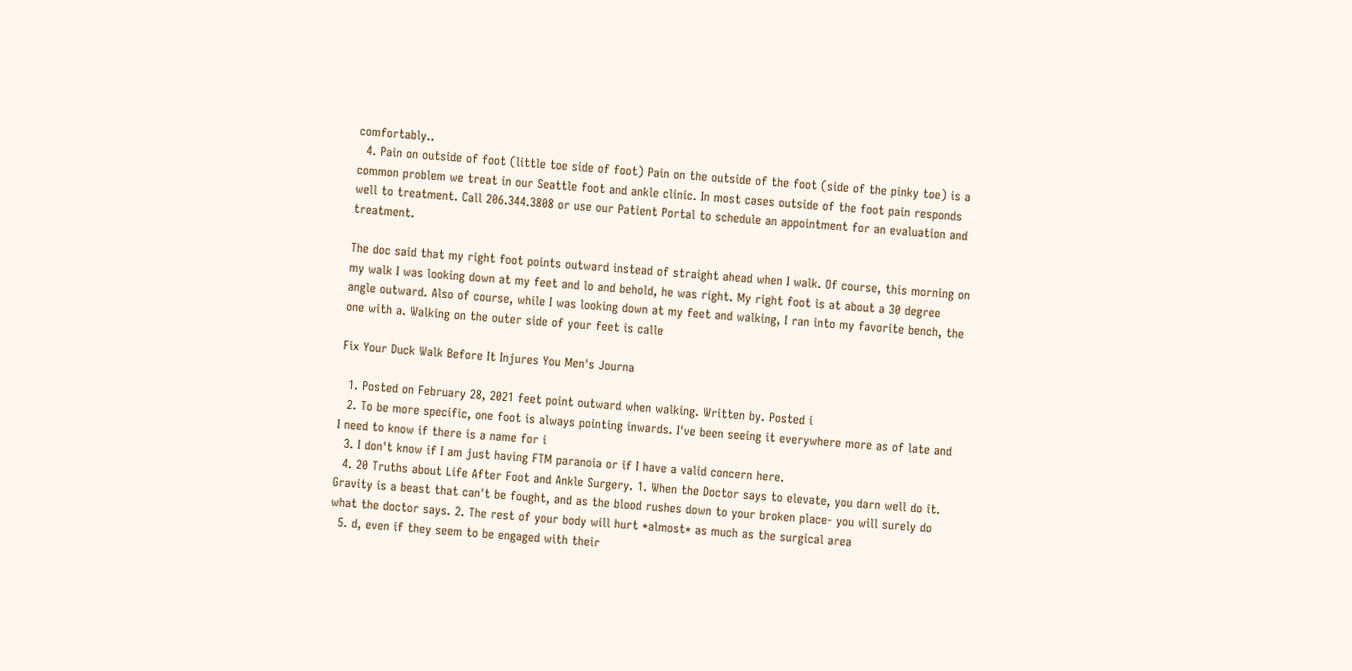comfortably..
  4. Pain on outside of foot (little toe side of foot) Pain on the outside of the foot (side of the pinky toe) is a common problem we treat in our Seattle foot and ankle clinic. In most cases outside of the foot pain responds well to treatment. Call 206.344.3808 or use our Patient Portal to schedule an appointment for an evaluation and treatment.

The doc said that my right foot points outward instead of straight ahead when I walk. Of course, this morning on my walk I was looking down at my feet and lo and behold, he was right. My right foot is at about a 30 degree angle outward. Also of course, while I was looking down at my feet and walking, I ran into my favorite bench, the one with a. Walking on the outer side of your feet is calle

Fix Your Duck Walk Before It Injures You Men's Journa

  1. Posted on February 28, 2021 feet point outward when walking. Written by. Posted i
  2. To be more specific, one foot is always pointing inwards. I've been seeing it everywhere more as of late and I need to know if there is a name for i
  3. I don't know if I am just having FTM paranoia or if I have a valid concern here.
  4. 20 Truths about Life After Foot and Ankle Surgery. 1. When the Doctor says to elevate, you darn well do it. Gravity is a beast that can't be fought, and as the blood rushes down to your broken place- you will surely do what the doctor says. 2. The rest of your body will hurt *almost* as much as the surgical area
  5. d, even if they seem to be engaged with their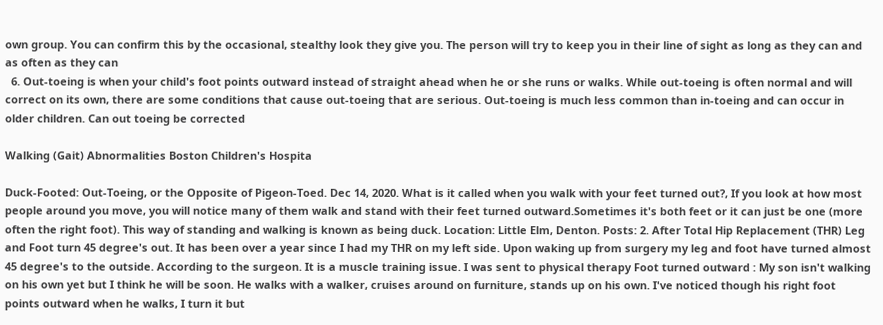own group. You can confirm this by the occasional, stealthy look they give you. The person will try to keep you in their line of sight as long as they can and as often as they can
  6. Out-toeing is when your child's foot points outward instead of straight ahead when he or she runs or walks. While out-toeing is often normal and will correct on its own, there are some conditions that cause out-toeing that are serious. Out-toeing is much less common than in-toeing and can occur in older children. Can out toeing be corrected

Walking (Gait) Abnormalities Boston Children's Hospita

Duck-Footed: Out-Toeing, or the Opposite of Pigeon-Toed. Dec 14, 2020. What is it called when you walk with your feet turned out?, If you look at how most people around you move, you will notice many of them walk and stand with their feet turned outward.Sometimes it's both feet or it can just be one (more often the right foot). This way of standing and walking is known as being duck. Location: Little Elm, Denton. Posts: 2. After Total Hip Replacement (THR) Leg and Foot turn 45 degree's out. It has been over a year since I had my THR on my left side. Upon waking up from surgery my leg and foot have turned almost 45 degree's to the outside. According to the surgeon. It is a muscle training issue. I was sent to physical therapy Foot turned outward : My son isn't walking on his own yet but I think he will be soon. He walks with a walker, cruises around on furniture, stands up on his own. I've noticed though his right foot points outward when he walks, I turn it but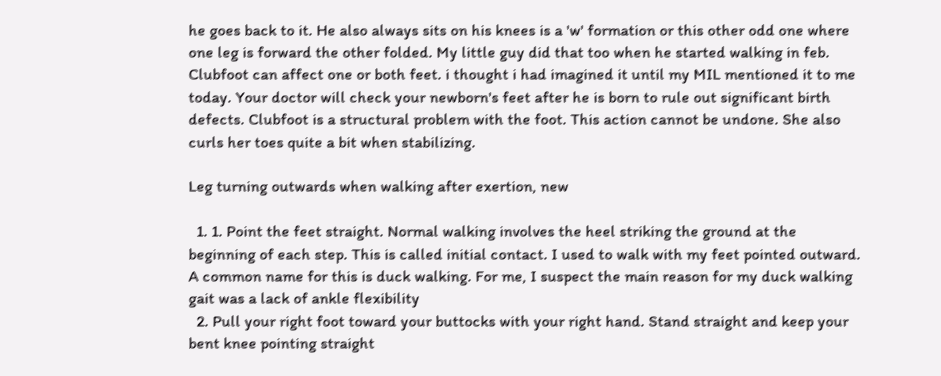he goes back to it. He also always sits on his knees is a 'w' formation or this other odd one where one leg is forward the other folded. My little guy did that too when he started walking in feb. Clubfoot can affect one or both feet. i thought i had imagined it until my MIL mentioned it to me today. Your doctor will check your newborn's feet after he is born to rule out significant birth defects. Clubfoot is a structural problem with the foot. This action cannot be undone. She also curls her toes quite a bit when stabilizing.

Leg turning outwards when walking after exertion, new

  1. 1. Point the feet straight. Normal walking involves the heel striking the ground at the beginning of each step. This is called initial contact. I used to walk with my feet pointed outward. A common name for this is duck walking. For me, I suspect the main reason for my duck walking gait was a lack of ankle flexibility
  2. Pull your right foot toward your buttocks with your right hand. Stand straight and keep your bent knee pointing straight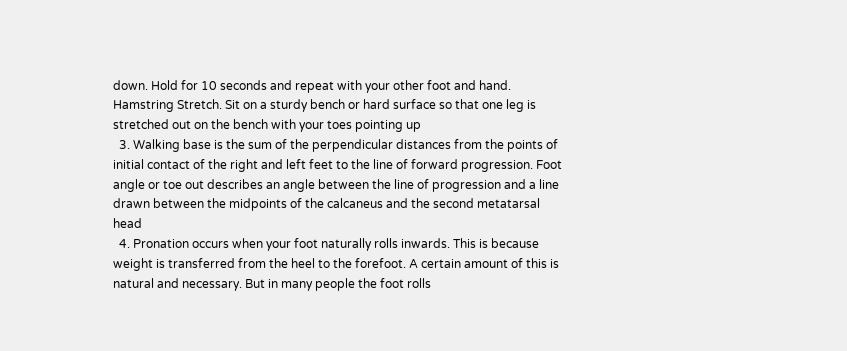down. Hold for 10 seconds and repeat with your other foot and hand. Hamstring Stretch. Sit on a sturdy bench or hard surface so that one leg is stretched out on the bench with your toes pointing up
  3. Walking base is the sum of the perpendicular distances from the points of initial contact of the right and left feet to the line of forward progression. Foot angle or toe out describes an angle between the line of progression and a line drawn between the midpoints of the calcaneus and the second metatarsal head
  4. Pronation occurs when your foot naturally rolls inwards. This is because weight is transferred from the heel to the forefoot. A certain amount of this is natural and necessary. But in many people the foot rolls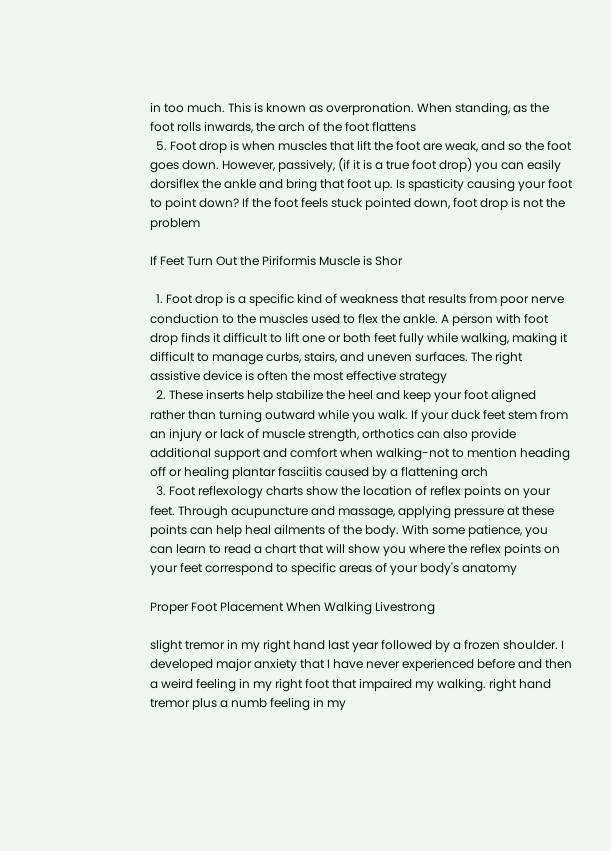in too much. This is known as overpronation. When standing, as the foot rolls inwards, the arch of the foot flattens
  5. Foot drop is when muscles that lift the foot are weak, and so the foot goes down. However, passively, (if it is a true foot drop) you can easily dorsiflex the ankle and bring that foot up. Is spasticity causing your foot to point down? If the foot feels stuck pointed down, foot drop is not the problem

If Feet Turn Out the Piriformis Muscle is Shor

  1. Foot drop is a specific kind of weakness that results from poor nerve conduction to the muscles used to flex the ankle. A person with foot drop finds it difficult to lift one or both feet fully while walking, making it difficult to manage curbs, stairs, and uneven surfaces. The right assistive device is often the most effective strategy
  2. These inserts help stabilize the heel and keep your foot aligned rather than turning outward while you walk. If your duck feet stem from an injury or lack of muscle strength, orthotics can also provide additional support and comfort when walking-not to mention heading off or healing plantar fasciitis caused by a flattening arch
  3. Foot reflexology charts show the location of reflex points on your feet. Through acupuncture and massage, applying pressure at these points can help heal ailments of the body. With some patience, you can learn to read a chart that will show you where the reflex points on your feet correspond to specific areas of your body's anatomy

Proper Foot Placement When Walking Livestrong

slight tremor in my right hand last year followed by a frozen shoulder. I developed major anxiety that I have never experienced before and then a weird feeling in my right foot that impaired my walking. right hand tremor plus a numb feeling in my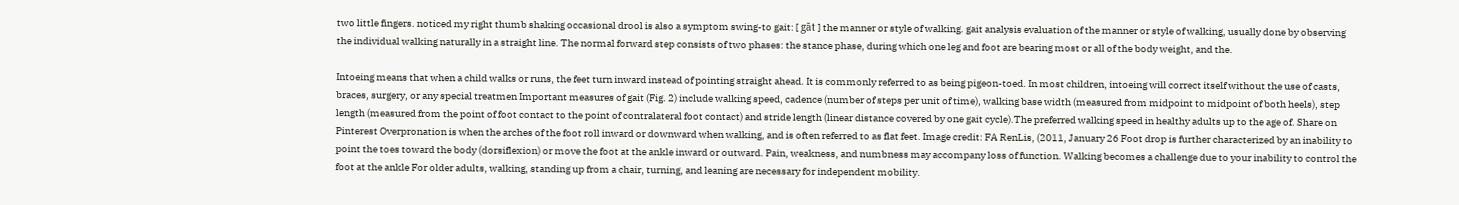two little fingers. noticed my right thumb shaking occasional drool is also a symptom swing-to gait: [ gāt ] the manner or style of walking. gait analysis evaluation of the manner or style of walking, usually done by observing the individual walking naturally in a straight line. The normal forward step consists of two phases: the stance phase, during which one leg and foot are bearing most or all of the body weight, and the.

Intoeing means that when a child walks or runs, the feet turn inward instead of pointing straight ahead. It is commonly referred to as being pigeon-toed. In most children, intoeing will correct itself without the use of casts, braces, surgery, or any special treatmen Important measures of gait (Fig. 2) include walking speed, cadence (number of steps per unit of time), walking base width (measured from midpoint to midpoint of both heels), step length (measured from the point of foot contact to the point of contralateral foot contact) and stride length (linear distance covered by one gait cycle).The preferred walking speed in healthy adults up to the age of. Share on Pinterest Overpronation is when the arches of the foot roll inward or downward when walking, and is often referred to as flat feet. Image credit: FA RenLis, (2011, January 26 Foot drop is further characterized by an inability to point the toes toward the body (dorsiflexion) or move the foot at the ankle inward or outward. Pain, weakness, and numbness may accompany loss of function. Walking becomes a challenge due to your inability to control the foot at the ankle For older adults, walking, standing up from a chair, turning, and leaning are necessary for independent mobility.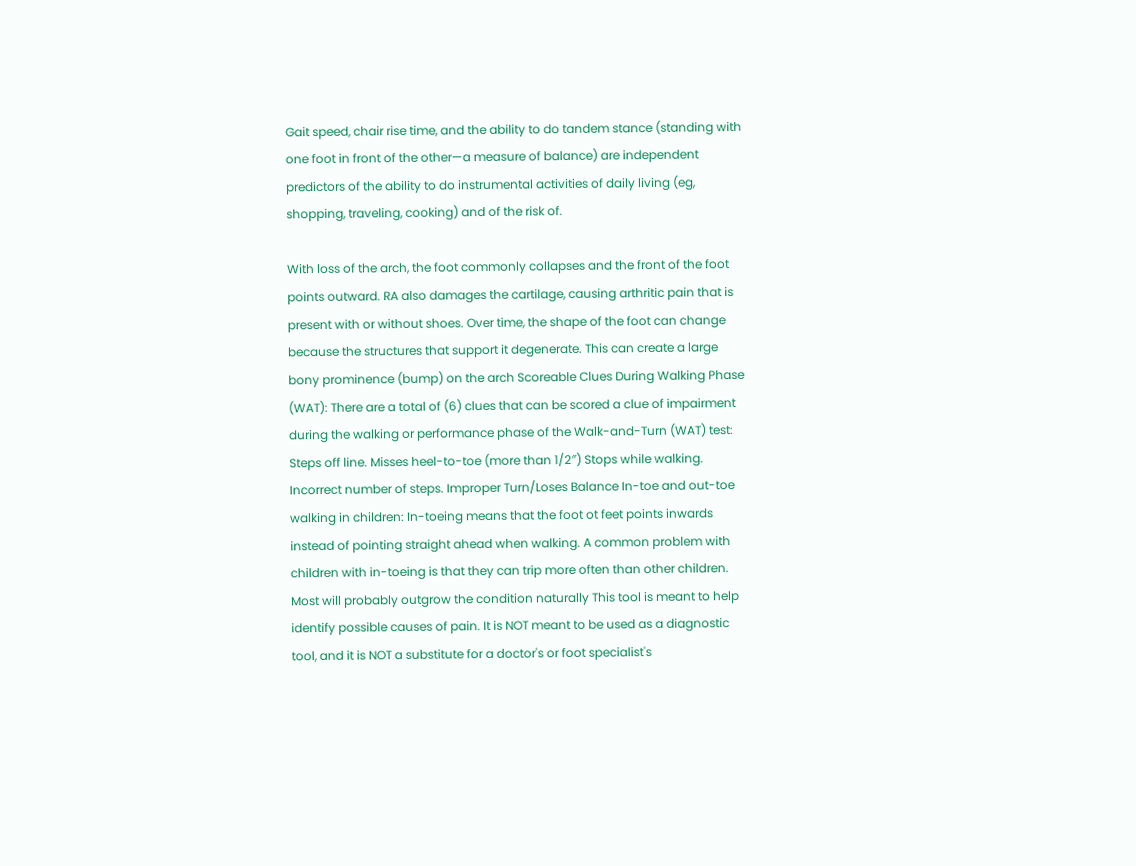Gait speed, chair rise time, and the ability to do tandem stance (standing with one foot in front of the other—a measure of balance) are independent predictors of the ability to do instrumental activities of daily living (eg, shopping, traveling, cooking) and of the risk of.

With loss of the arch, the foot commonly collapses and the front of the foot points outward. RA also damages the cartilage, causing arthritic pain that is present with or without shoes. Over time, the shape of the foot can change because the structures that support it degenerate. This can create a large bony prominence (bump) on the arch Scoreable Clues During Walking Phase (WAT): There are a total of (6) clues that can be scored a clue of impairment during the walking or performance phase of the Walk-and-Turn (WAT) test: Steps off line. Misses heel-to-toe (more than 1/2″) Stops while walking. Incorrect number of steps. Improper Turn/Loses Balance In-toe and out-toe walking in children: In-toeing means that the foot ot feet points inwards instead of pointing straight ahead when walking. A common problem with children with in-toeing is that they can trip more often than other children. Most will probably outgrow the condition naturally This tool is meant to help identify possible causes of pain. It is NOT meant to be used as a diagnostic tool, and it is NOT a substitute for a doctor's or foot specialist's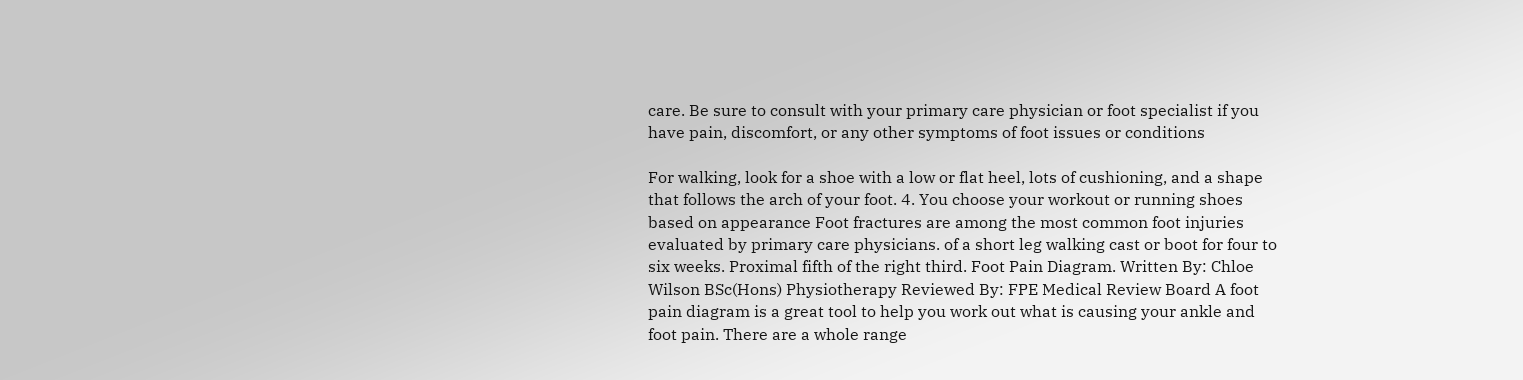care. Be sure to consult with your primary care physician or foot specialist if you have pain, discomfort, or any other symptoms of foot issues or conditions

For walking, look for a shoe with a low or flat heel, lots of cushioning, and a shape that follows the arch of your foot. 4. You choose your workout or running shoes based on appearance Foot fractures are among the most common foot injuries evaluated by primary care physicians. of a short leg walking cast or boot for four to six weeks. Proximal fifth of the right third. Foot Pain Diagram. Written By: Chloe Wilson BSc(Hons) Physiotherapy Reviewed By: FPE Medical Review Board A foot pain diagram is a great tool to help you work out what is causing your ankle and foot pain. There are a whole range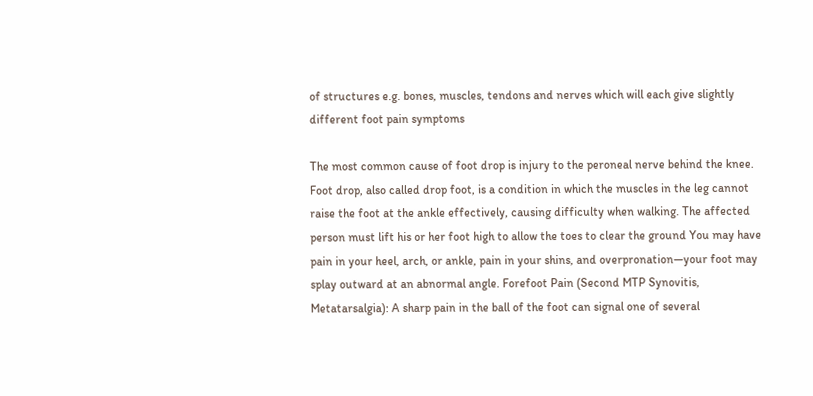of structures e.g. bones, muscles, tendons and nerves which will each give slightly different foot pain symptoms

The most common cause of foot drop is injury to the peroneal nerve behind the knee. Foot drop, also called drop foot, is a condition in which the muscles in the leg cannot raise the foot at the ankle effectively, causing difficulty when walking. The affected person must lift his or her foot high to allow the toes to clear the ground You may have pain in your heel, arch, or ankle, pain in your shins, and overpronation—your foot may splay outward at an abnormal angle. Forefoot Pain (Second MTP Synovitis, Metatarsalgia): A sharp pain in the ball of the foot can signal one of several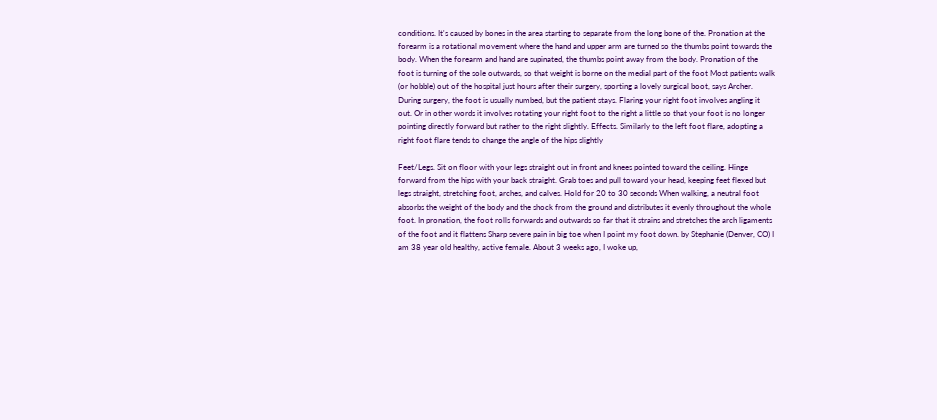conditions. It's caused by bones in the area starting to separate from the long bone of the. Pronation at the forearm is a rotational movement where the hand and upper arm are turned so the thumbs point towards the body. When the forearm and hand are supinated, the thumbs point away from the body. Pronation of the foot is turning of the sole outwards, so that weight is borne on the medial part of the foot Most patients walk (or hobble) out of the hospital just hours after their surgery, sporting a lovely surgical boot, says Archer. During surgery, the foot is usually numbed, but the patient stays. Flaring your right foot involves angling it out. Or in other words it involves rotating your right foot to the right a little so that your foot is no longer pointing directly forward but rather to the right slightly. Effects. Similarly to the left foot flare, adopting a right foot flare tends to change the angle of the hips slightly

Feet/Legs. Sit on floor with your legs straight out in front and knees pointed toward the ceiling. Hinge forward from the hips with your back straight. Grab toes and pull toward your head, keeping feet flexed but legs straight, stretching foot, arches, and calves. Hold for 20 to 30 seconds When walking, a neutral foot absorbs the weight of the body and the shock from the ground and distributes it evenly throughout the whole foot. In pronation, the foot rolls forwards and outwards so far that it strains and stretches the arch ligaments of the foot and it flattens Sharp severe pain in big toe when I point my foot down. by Stephanie (Denver, CO) I am 38 year old healthy, active female. About 3 weeks ago, I woke up,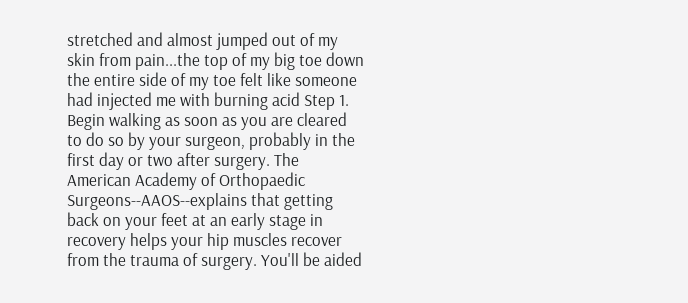stretched and almost jumped out of my skin from pain...the top of my big toe down the entire side of my toe felt like someone had injected me with burning acid Step 1. Begin walking as soon as you are cleared to do so by your surgeon, probably in the first day or two after surgery. The American Academy of Orthopaedic Surgeons--AAOS--explains that getting back on your feet at an early stage in recovery helps your hip muscles recover from the trauma of surgery. You'll be aided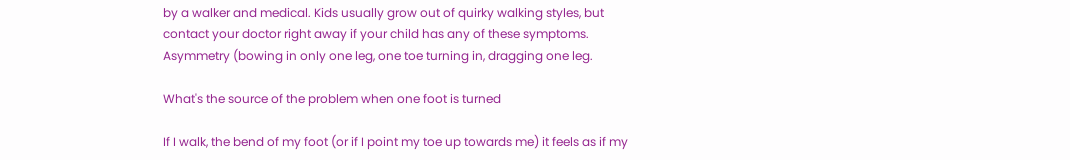by a walker and medical. Kids usually grow out of quirky walking styles, but contact your doctor right away if your child has any of these symptoms. Asymmetry (bowing in only one leg, one toe turning in, dragging one leg.

What's the source of the problem when one foot is turned

If I walk, the bend of my foot (or if I point my toe up towards me) it feels as if my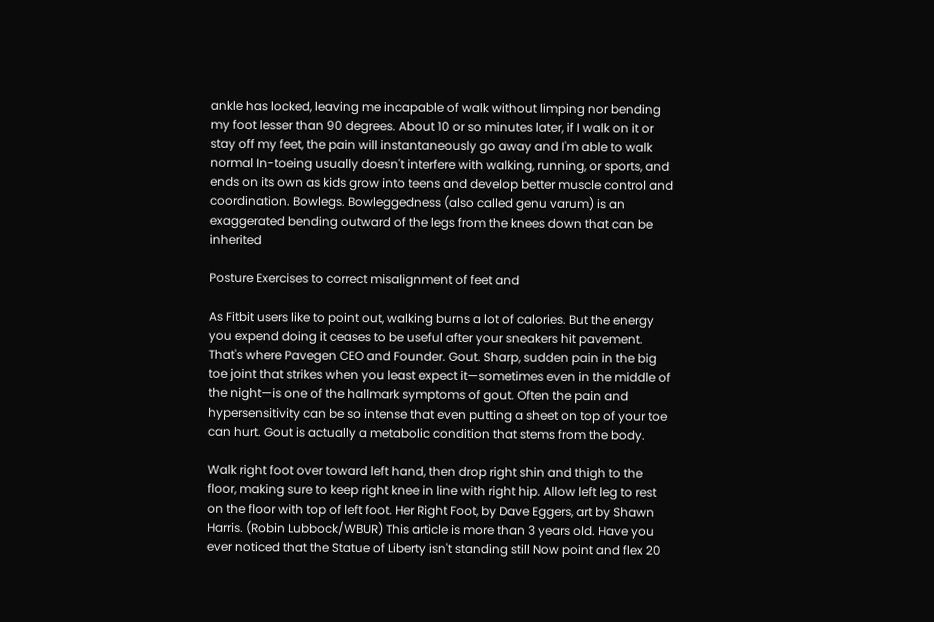ankle has locked, leaving me incapable of walk without limping nor bending my foot lesser than 90 degrees. About 10 or so minutes later, if I walk on it or stay off my feet, the pain will instantaneously go away and I'm able to walk normal In-toeing usually doesn't interfere with walking, running, or sports, and ends on its own as kids grow into teens and develop better muscle control and coordination. Bowlegs. Bowleggedness (also called genu varum) is an exaggerated bending outward of the legs from the knees down that can be inherited

Posture Exercises to correct misalignment of feet and

As Fitbit users like to point out, walking burns a lot of calories. But the energy you expend doing it ceases to be useful after your sneakers hit pavement. That's where Pavegen CEO and Founder. Gout. Sharp, sudden pain in the big toe joint that strikes when you least expect it—sometimes even in the middle of the night—is one of the hallmark symptoms of gout. Often the pain and hypersensitivity can be so intense that even putting a sheet on top of your toe can hurt. Gout is actually a metabolic condition that stems from the body.

Walk right foot over toward left hand, then drop right shin and thigh to the floor, making sure to keep right knee in line with right hip. Allow left leg to rest on the floor with top of left foot. Her Right Foot, by Dave Eggers, art by Shawn Harris. (Robin Lubbock/WBUR) This article is more than 3 years old. Have you ever noticed that the Statue of Liberty isn't standing still Now point and flex 20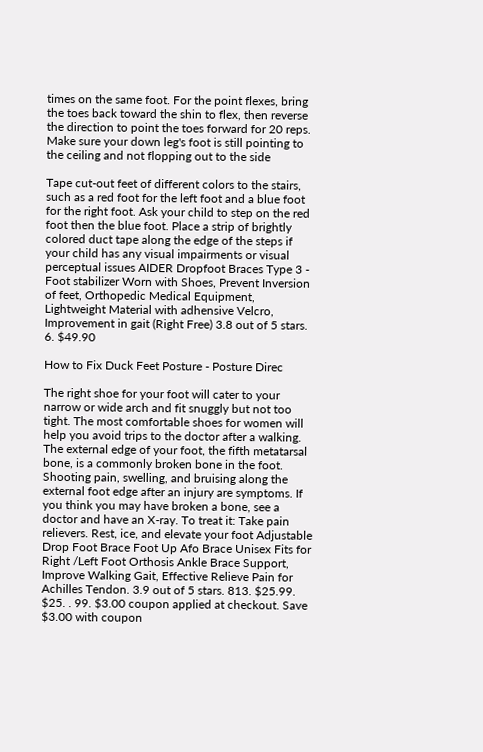times on the same foot. For the point flexes, bring the toes back toward the shin to flex, then reverse the direction to point the toes forward for 20 reps. Make sure your down leg's foot is still pointing to the ceiling and not flopping out to the side

Tape cut-out feet of different colors to the stairs, such as a red foot for the left foot and a blue foot for the right foot. Ask your child to step on the red foot then the blue foot. Place a strip of brightly colored duct tape along the edge of the steps if your child has any visual impairments or visual perceptual issues AIDER Dropfoot Braces Type 3 - Foot stabilizer Worn with Shoes, Prevent Inversion of feet, Orthopedic Medical Equipment, Lightweight Material with adhensive Velcro, Improvement in gait (Right Free) 3.8 out of 5 stars. 6. $49.90

How to Fix Duck Feet Posture - Posture Direc

The right shoe for your foot will cater to your narrow or wide arch and fit snuggly but not too tight. The most comfortable shoes for women will help you avoid trips to the doctor after a walking. The external edge of your foot, the fifth metatarsal bone, is a commonly broken bone in the foot. Shooting pain, swelling, and bruising along the external foot edge after an injury are symptoms. If you think you may have broken a bone, see a doctor and have an X-ray. To treat it: Take pain relievers. Rest, ice, and elevate your foot Adjustable Drop Foot Brace Foot Up Afo Brace Unisex Fits for Right /Left Foot Orthosis Ankle Brace Support, Improve Walking Gait, Effective Relieve Pain for Achilles Tendon. 3.9 out of 5 stars. 813. $25.99. $25. . 99. $3.00 coupon applied at checkout. Save $3.00 with coupon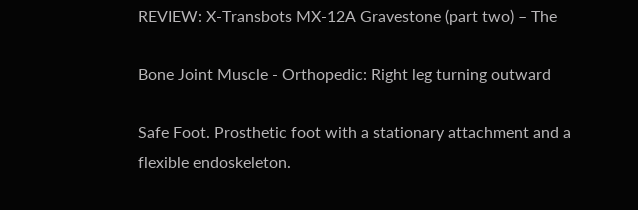REVIEW: X-Transbots MX-12A Gravestone (part two) – The

Bone Joint Muscle - Orthopedic: Right leg turning outward

Safe Foot. Prosthetic foot with a stationary attachment and a flexible endoskeleton.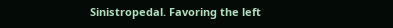Sinistropedal. Favoring the left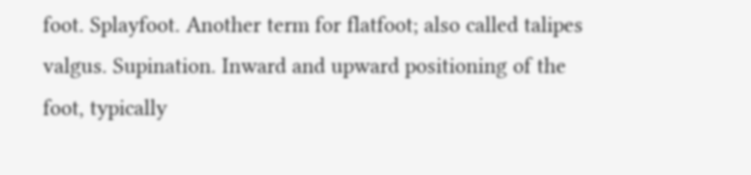foot. Splayfoot. Another term for flatfoot; also called talipes valgus. Supination. Inward and upward positioning of the foot, typically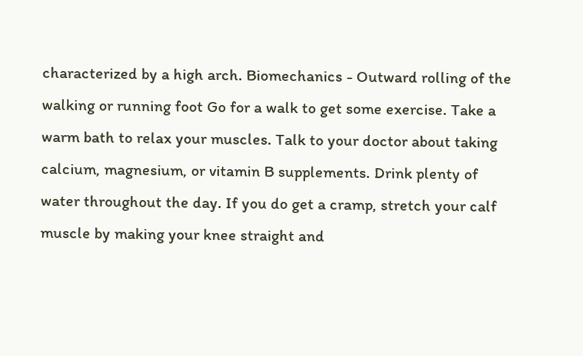characterized by a high arch. Biomechanics - Outward rolling of the walking or running foot Go for a walk to get some exercise. Take a warm bath to relax your muscles. Talk to your doctor about taking calcium, magnesium, or vitamin B supplements. Drink plenty of water throughout the day. If you do get a cramp, stretch your calf muscle by making your knee straight and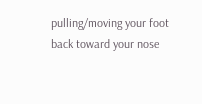pulling/moving your foot back toward your nose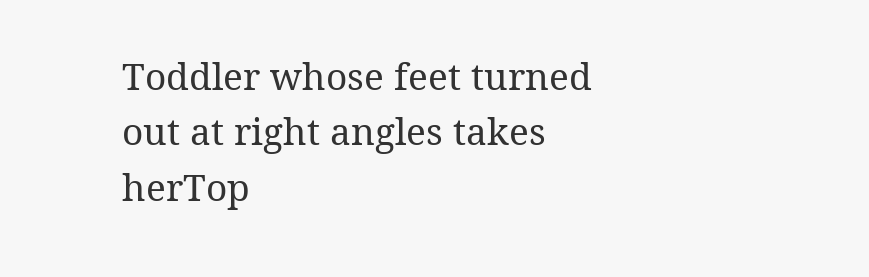Toddler whose feet turned out at right angles takes herTop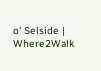o' Selside | Where2Walk